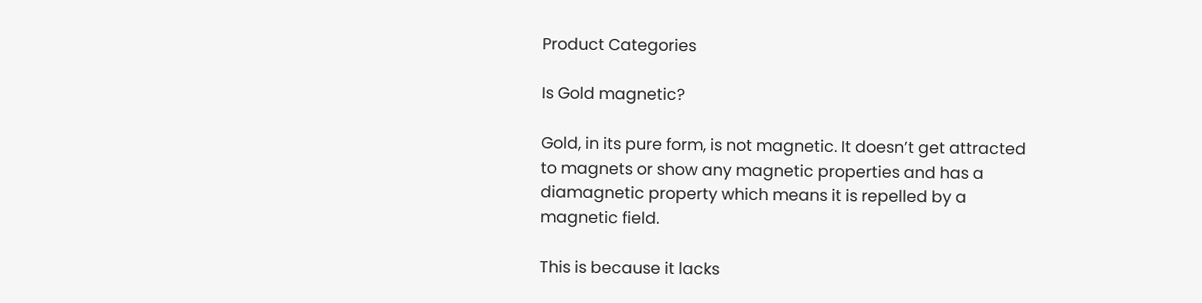Product Categories

Is Gold magnetic?

Gold, in its pure form, is not magnetic. It doesn’t get attracted to magnets or show any magnetic properties and has a diamagnetic property which means it is repelled by a magnetic field.

This is because it lacks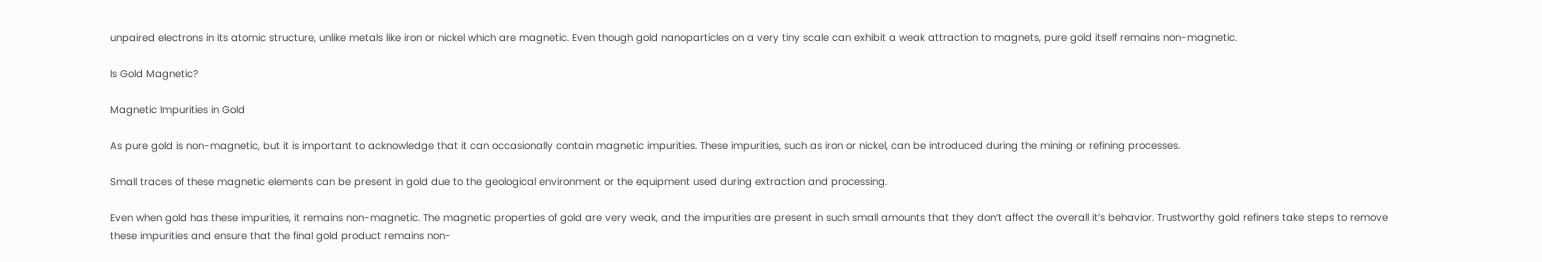unpaired electrons in its atomic structure, unlike metals like iron or nickel which are magnetic. Even though gold nanoparticles on a very tiny scale can exhibit a weak attraction to magnets, pure gold itself remains non-magnetic.

Is Gold Magnetic?

Magnetic Impurities in Gold

As pure gold is non-magnetic, but it is important to acknowledge that it can occasionally contain magnetic impurities. These impurities, such as iron or nickel, can be introduced during the mining or refining processes.

Small traces of these magnetic elements can be present in gold due to the geological environment or the equipment used during extraction and processing.

Even when gold has these impurities, it remains non-magnetic. The magnetic properties of gold are very weak, and the impurities are present in such small amounts that they don’t affect the overall it’s behavior. Trustworthy gold refiners take steps to remove these impurities and ensure that the final gold product remains non-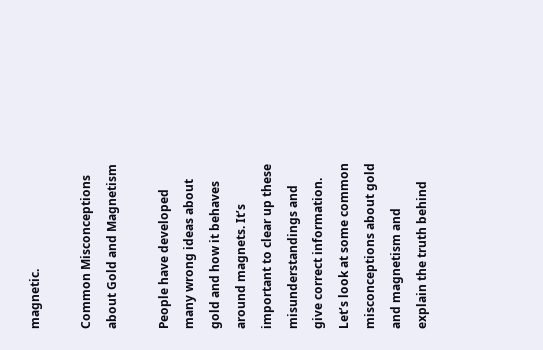magnetic.

Common Misconceptions about Gold and Magnetism

People have developed many wrong ideas about gold and how it behaves around magnets. It’s important to clear up these misunderstandings and give correct information. Let’s look at some common misconceptions about gold and magnetism and explain the truth behind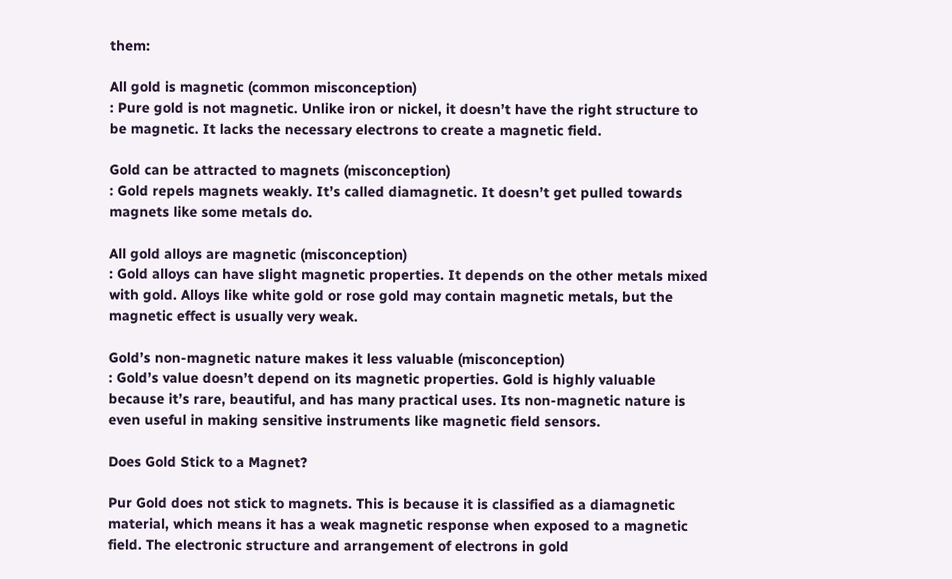them:

All gold is magnetic (common misconception)
: Pure gold is not magnetic. Unlike iron or nickel, it doesn’t have the right structure to be magnetic. It lacks the necessary electrons to create a magnetic field.

Gold can be attracted to magnets (misconception)
: Gold repels magnets weakly. It’s called diamagnetic. It doesn’t get pulled towards magnets like some metals do.

All gold alloys are magnetic (misconception)
: Gold alloys can have slight magnetic properties. It depends on the other metals mixed with gold. Alloys like white gold or rose gold may contain magnetic metals, but the magnetic effect is usually very weak.

Gold’s non-magnetic nature makes it less valuable (misconception)
: Gold’s value doesn’t depend on its magnetic properties. Gold is highly valuable because it’s rare, beautiful, and has many practical uses. Its non-magnetic nature is even useful in making sensitive instruments like magnetic field sensors.

Does Gold Stick to a Magnet?

Pur Gold does not stick to magnets. This is because it is classified as a diamagnetic material, which means it has a weak magnetic response when exposed to a magnetic field. The electronic structure and arrangement of electrons in gold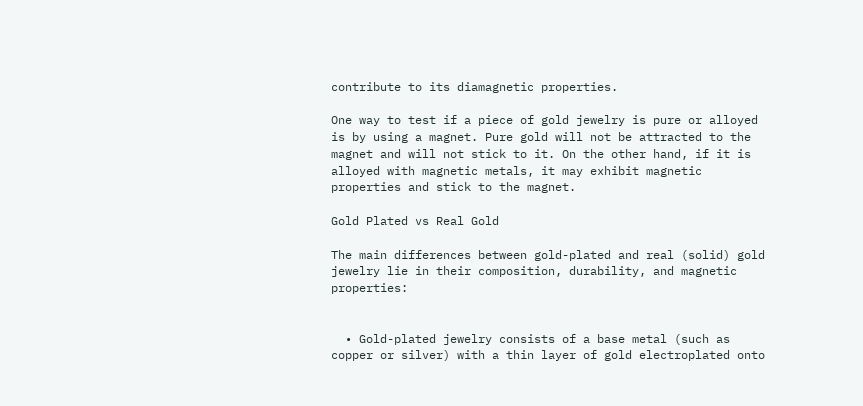contribute to its diamagnetic properties.

One way to test if a piece of gold jewelry is pure or alloyed is by using a magnet. Pure gold will not be attracted to the magnet and will not stick to it. On the other hand, if it is alloyed with magnetic metals, it may exhibit magnetic properties and stick to the magnet.

Gold Plated vs Real Gold

The main differences between gold-plated and real (solid) gold jewelry lie in their composition, durability, and magnetic properties:


  • Gold-plated jewelry consists of a base metal (such as copper or silver) with a thin layer of gold electroplated onto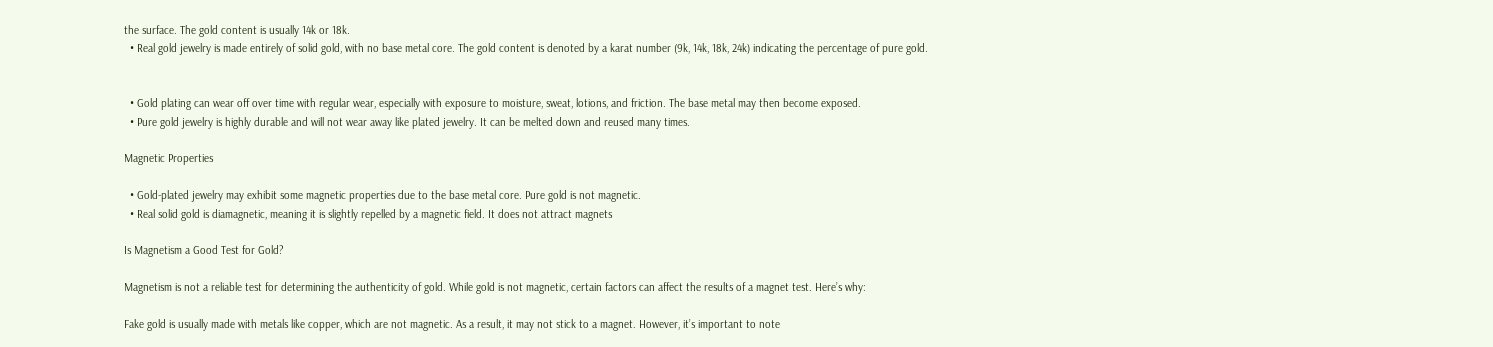the surface. The gold content is usually 14k or 18k.
  • Real gold jewelry is made entirely of solid gold, with no base metal core. The gold content is denoted by a karat number (9k, 14k, 18k, 24k) indicating the percentage of pure gold.


  • Gold plating can wear off over time with regular wear, especially with exposure to moisture, sweat, lotions, and friction. The base metal may then become exposed.
  • Pure gold jewelry is highly durable and will not wear away like plated jewelry. It can be melted down and reused many times.

Magnetic Properties

  • Gold-plated jewelry may exhibit some magnetic properties due to the base metal core. Pure gold is not magnetic.
  • Real solid gold is diamagnetic, meaning it is slightly repelled by a magnetic field. It does not attract magnets

Is Magnetism a Good Test for Gold?

Magnetism is not a reliable test for determining the authenticity of gold. While gold is not magnetic, certain factors can affect the results of a magnet test. Here’s why:

Fake gold is usually made with metals like copper, which are not magnetic. As a result, it may not stick to a magnet. However, it’s important to note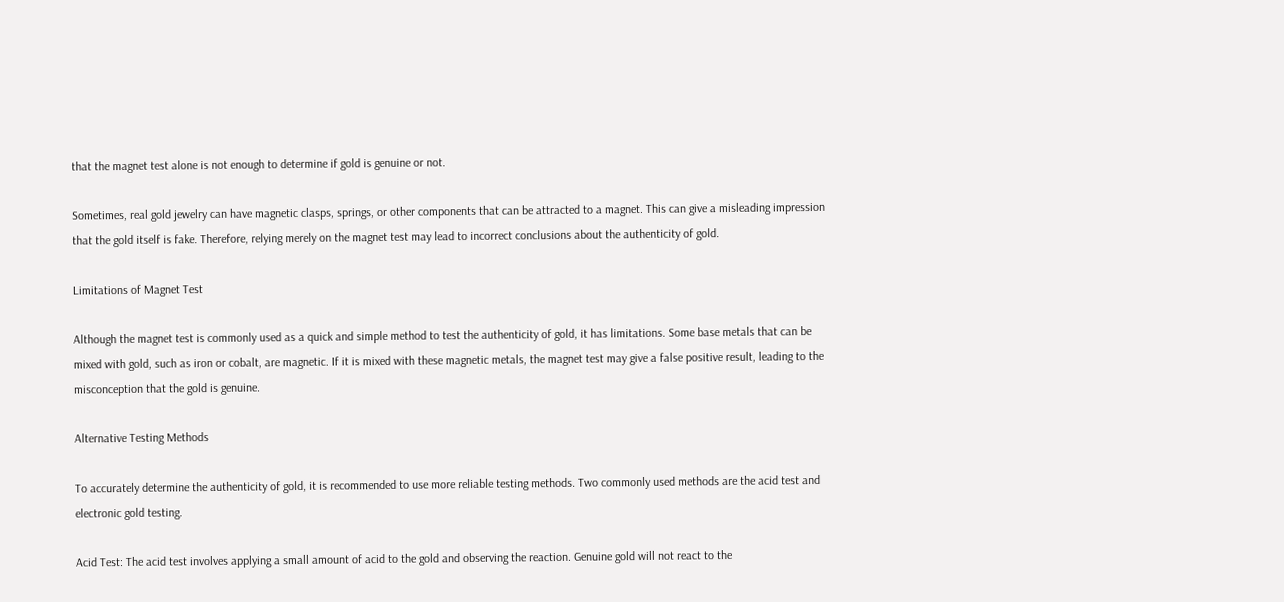that the magnet test alone is not enough to determine if gold is genuine or not.

Sometimes, real gold jewelry can have magnetic clasps, springs, or other components that can be attracted to a magnet. This can give a misleading impression that the gold itself is fake. Therefore, relying merely on the magnet test may lead to incorrect conclusions about the authenticity of gold.

Limitations of Magnet Test

Although the magnet test is commonly used as a quick and simple method to test the authenticity of gold, it has limitations. Some base metals that can be mixed with gold, such as iron or cobalt, are magnetic. If it is mixed with these magnetic metals, the magnet test may give a false positive result, leading to the misconception that the gold is genuine.

Alternative Testing Methods

To accurately determine the authenticity of gold, it is recommended to use more reliable testing methods. Two commonly used methods are the acid test and electronic gold testing.

Acid Test: The acid test involves applying a small amount of acid to the gold and observing the reaction. Genuine gold will not react to the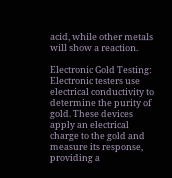acid, while other metals will show a reaction.

Electronic Gold Testing: Electronic testers use electrical conductivity to determine the purity of gold. These devices apply an electrical charge to the gold and measure its response, providing a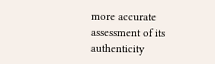more accurate assessment of its authenticity